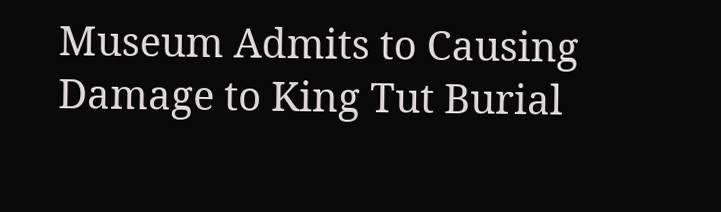Museum Admits to Causing Damage to King Tut Burial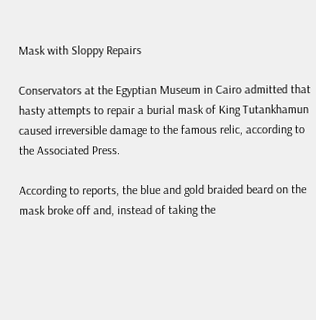Mask with Sloppy Repairs

Conservators at the Egyptian Museum in Cairo admitted that hasty attempts to repair a burial mask of King Tutankhamun caused irreversible damage to the famous relic, according to the Associated Press.

According to reports, the blue and gold braided beard on the mask broke off and, instead of taking the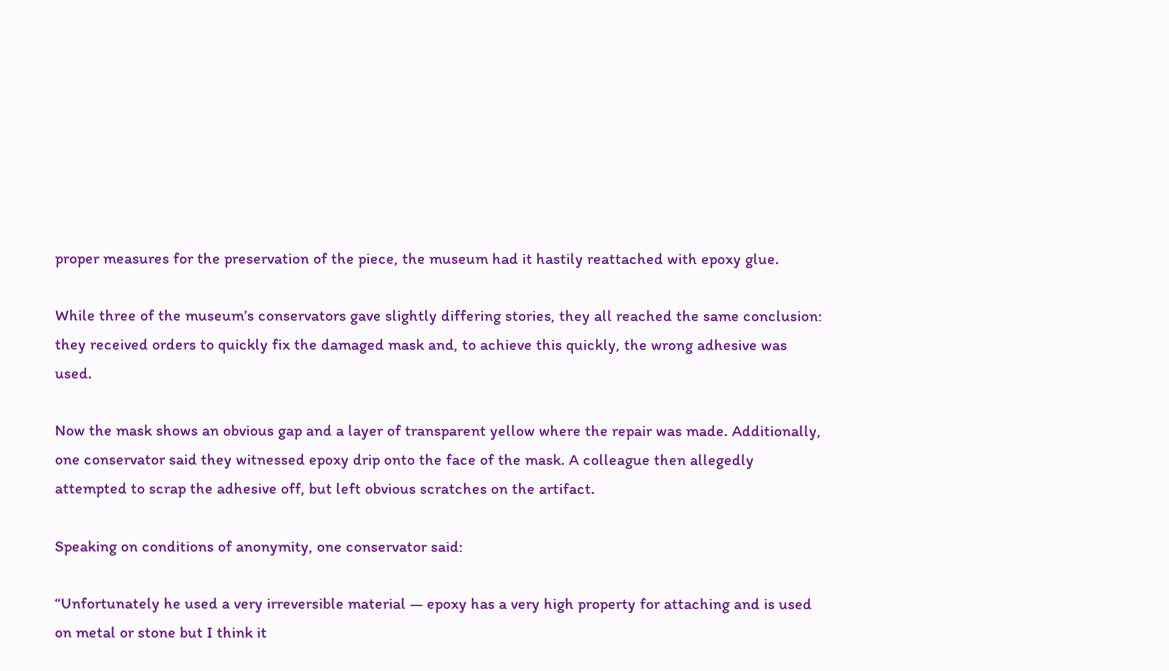proper measures for the preservation of the piece, the museum had it hastily reattached with epoxy glue.

While three of the museum’s conservators gave slightly differing stories, they all reached the same conclusion: they received orders to quickly fix the damaged mask and, to achieve this quickly, the wrong adhesive was used.

Now the mask shows an obvious gap and a layer of transparent yellow where the repair was made. Additionally, one conservator said they witnessed epoxy drip onto the face of the mask. A colleague then allegedly attempted to scrap the adhesive off, but left obvious scratches on the artifact.

Speaking on conditions of anonymity, one conservator said:

“Unfortunately he used a very irreversible material — epoxy has a very high property for attaching and is used on metal or stone but I think it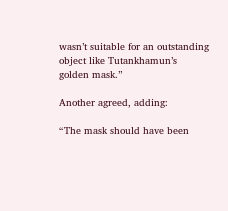wasn’t suitable for an outstanding object like Tutankhamun’s golden mask.”

Another agreed, adding:

“The mask should have been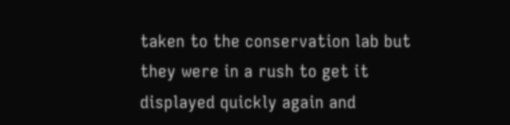taken to the conservation lab but they were in a rush to get it displayed quickly again and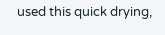used this quick drying,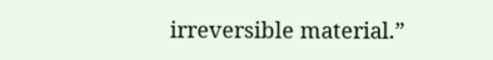irreversible material.”